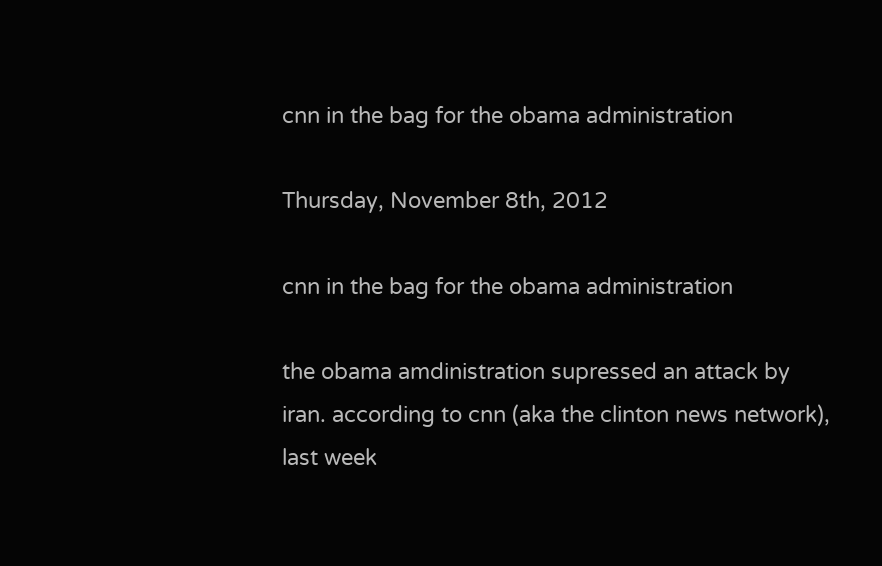cnn in the bag for the obama administration

Thursday, November 8th, 2012

cnn in the bag for the obama administration

the obama amdinistration supressed an attack by iran. according to cnn (aka the clinton news network), last week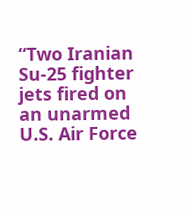“Two Iranian Su-25 fighter jets fired on an unarmed U.S. Air Force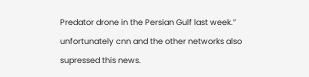Predator drone in the Persian Gulf last week.” unfortunately cnn and the other networks also supressed this news.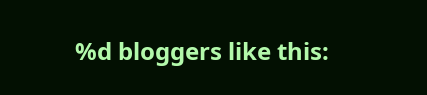%d bloggers like this: